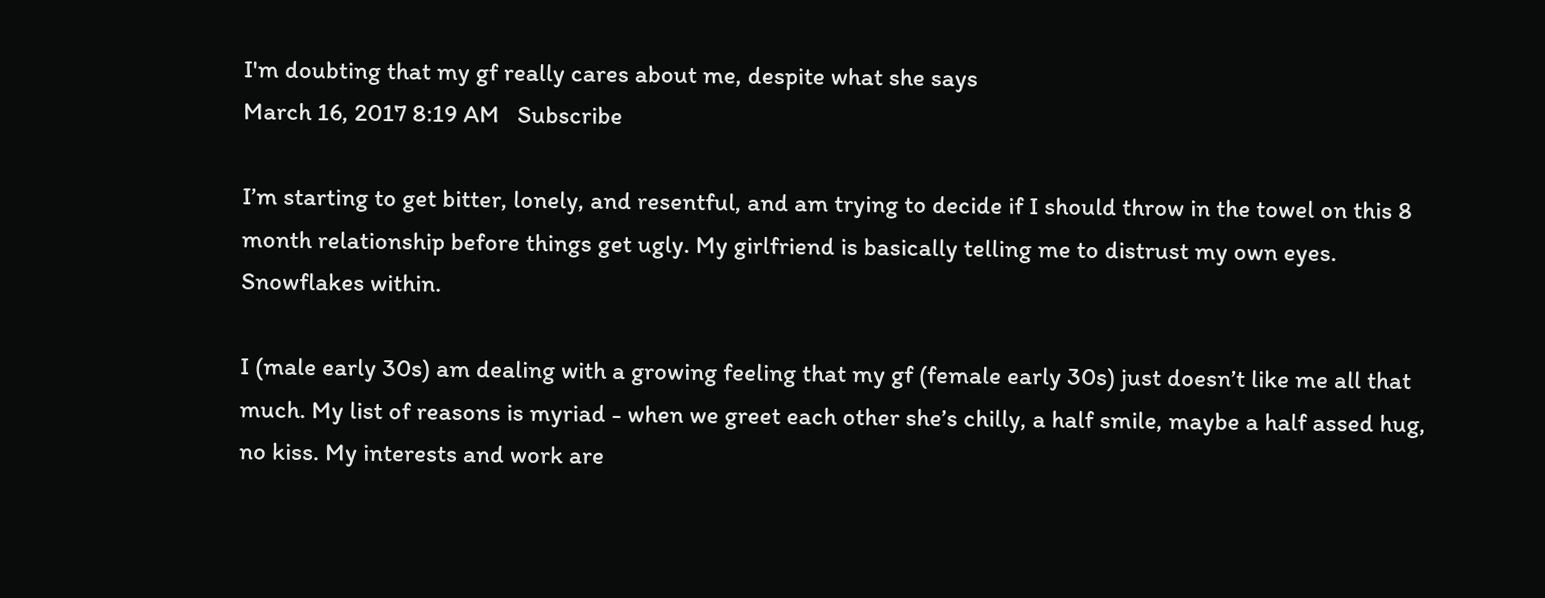I'm doubting that my gf really cares about me, despite what she says
March 16, 2017 8:19 AM   Subscribe

I’m starting to get bitter, lonely, and resentful, and am trying to decide if I should throw in the towel on this 8 month relationship before things get ugly. My girlfriend is basically telling me to distrust my own eyes. Snowflakes within.

I (male early 30s) am dealing with a growing feeling that my gf (female early 30s) just doesn’t like me all that much. My list of reasons is myriad - when we greet each other she’s chilly, a half smile, maybe a half assed hug, no kiss. My interests and work are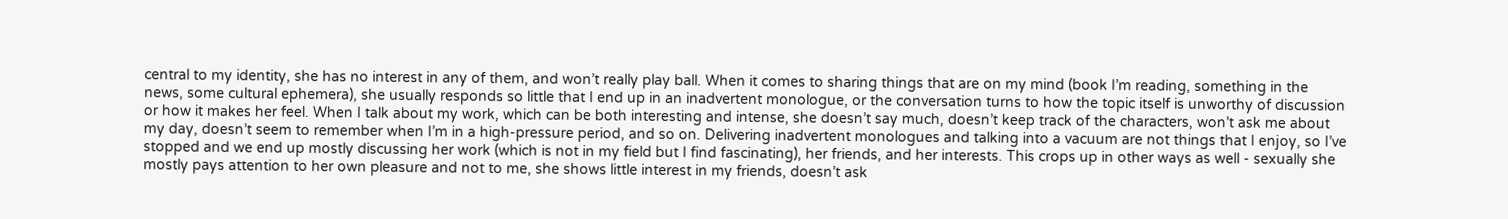central to my identity, she has no interest in any of them, and won’t really play ball. When it comes to sharing things that are on my mind (book I’m reading, something in the news, some cultural ephemera), she usually responds so little that I end up in an inadvertent monologue, or the conversation turns to how the topic itself is unworthy of discussion or how it makes her feel. When I talk about my work, which can be both interesting and intense, she doesn’t say much, doesn’t keep track of the characters, won’t ask me about my day, doesn’t seem to remember when I’m in a high-pressure period, and so on. Delivering inadvertent monologues and talking into a vacuum are not things that I enjoy, so I’ve stopped and we end up mostly discussing her work (which is not in my field but I find fascinating), her friends, and her interests. This crops up in other ways as well - sexually she mostly pays attention to her own pleasure and not to me, she shows little interest in my friends, doesn’t ask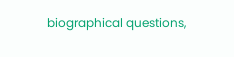biographical questions,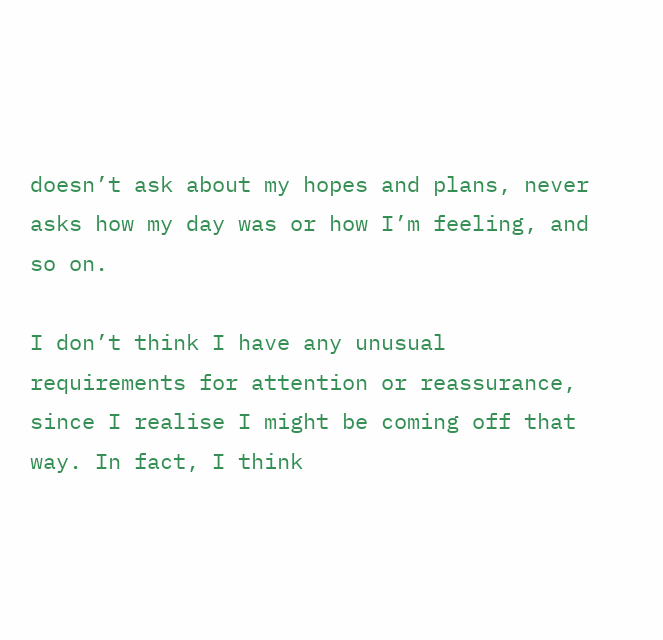doesn’t ask about my hopes and plans, never asks how my day was or how I’m feeling, and so on.

I don’t think I have any unusual requirements for attention or reassurance, since I realise I might be coming off that way. In fact, I think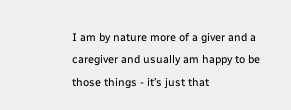I am by nature more of a giver and a caregiver and usually am happy to be those things - it’s just that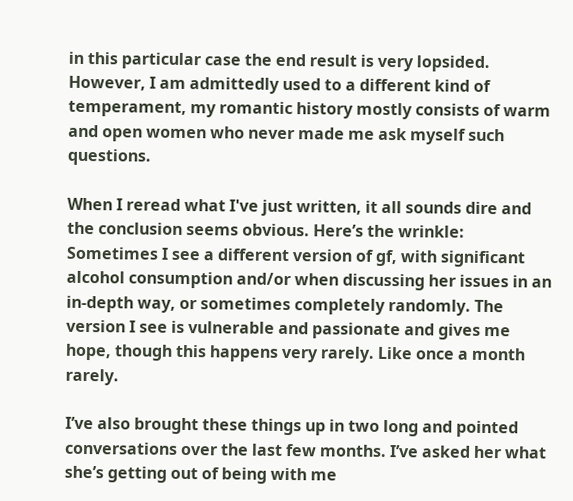in this particular case the end result is very lopsided. However, I am admittedly used to a different kind of temperament, my romantic history mostly consists of warm and open women who never made me ask myself such questions.

When I reread what I've just written, it all sounds dire and the conclusion seems obvious. Here’s the wrinkle: Sometimes I see a different version of gf, with significant alcohol consumption and/or when discussing her issues in an in-depth way, or sometimes completely randomly. The version I see is vulnerable and passionate and gives me hope, though this happens very rarely. Like once a month rarely.

I’ve also brought these things up in two long and pointed conversations over the last few months. I’ve asked her what she’s getting out of being with me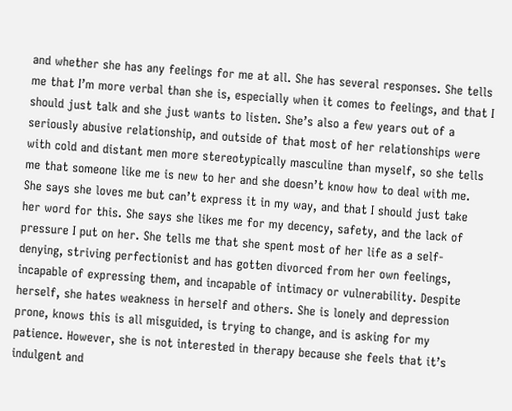and whether she has any feelings for me at all. She has several responses. She tells me that I’m more verbal than she is, especially when it comes to feelings, and that I should just talk and she just wants to listen. She’s also a few years out of a seriously abusive relationship, and outside of that most of her relationships were with cold and distant men more stereotypically masculine than myself, so she tells me that someone like me is new to her and she doesn’t know how to deal with me. She says she loves me but can’t express it in my way, and that I should just take her word for this. She says she likes me for my decency, safety, and the lack of pressure I put on her. She tells me that she spent most of her life as a self-denying, striving perfectionist and has gotten divorced from her own feelings, incapable of expressing them, and incapable of intimacy or vulnerability. Despite herself, she hates weakness in herself and others. She is lonely and depression prone, knows this is all misguided, is trying to change, and is asking for my patience. However, she is not interested in therapy because she feels that it’s indulgent and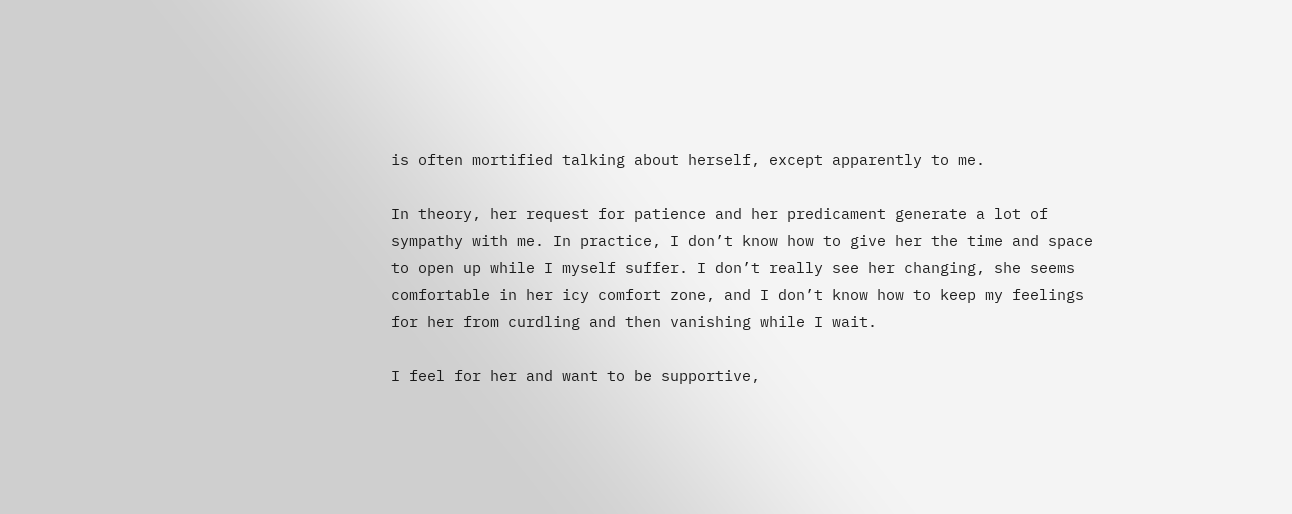is often mortified talking about herself, except apparently to me.

In theory, her request for patience and her predicament generate a lot of sympathy with me. In practice, I don’t know how to give her the time and space to open up while I myself suffer. I don’t really see her changing, she seems comfortable in her icy comfort zone, and I don’t know how to keep my feelings for her from curdling and then vanishing while I wait.

I feel for her and want to be supportive,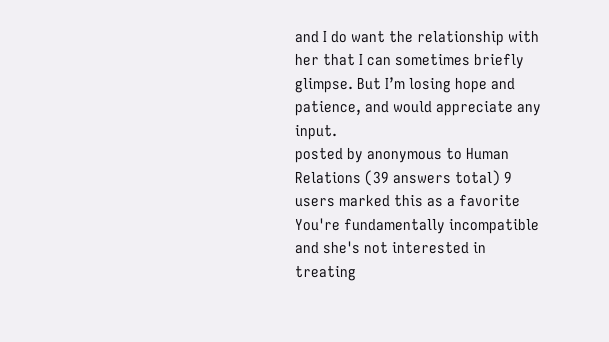and I do want the relationship with her that I can sometimes briefly glimpse. But I’m losing hope and patience, and would appreciate any input.
posted by anonymous to Human Relations (39 answers total) 9 users marked this as a favorite
You're fundamentally incompatible and she's not interested in treating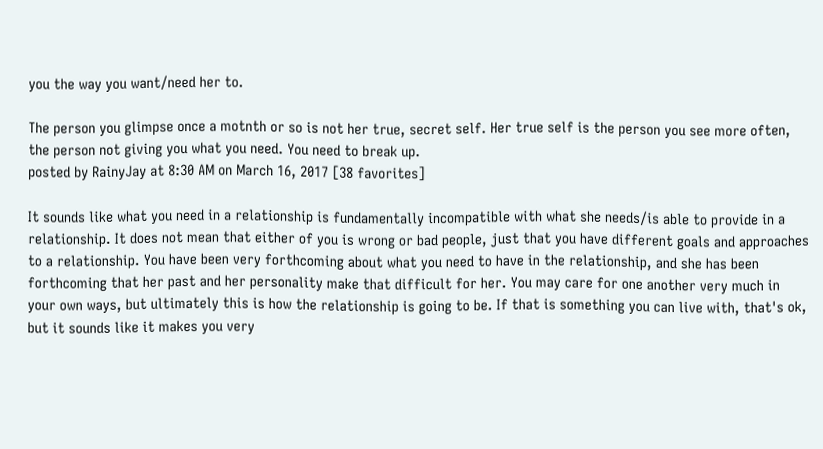you the way you want/need her to.

The person you glimpse once a motnth or so is not her true, secret self. Her true self is the person you see more often, the person not giving you what you need. You need to break up.
posted by RainyJay at 8:30 AM on March 16, 2017 [38 favorites]

It sounds like what you need in a relationship is fundamentally incompatible with what she needs/is able to provide in a relationship. It does not mean that either of you is wrong or bad people, just that you have different goals and approaches to a relationship. You have been very forthcoming about what you need to have in the relationship, and she has been forthcoming that her past and her personality make that difficult for her. You may care for one another very much in your own ways, but ultimately this is how the relationship is going to be. If that is something you can live with, that's ok, but it sounds like it makes you very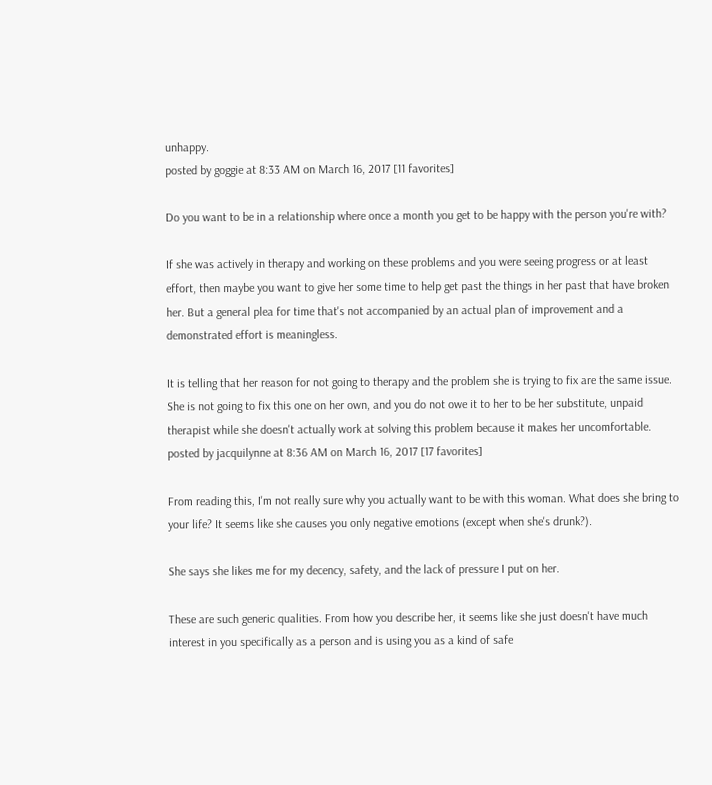unhappy.
posted by goggie at 8:33 AM on March 16, 2017 [11 favorites]

Do you want to be in a relationship where once a month you get to be happy with the person you're with?

If she was actively in therapy and working on these problems and you were seeing progress or at least effort, then maybe you want to give her some time to help get past the things in her past that have broken her. But a general plea for time that's not accompanied by an actual plan of improvement and a demonstrated effort is meaningless.

It is telling that her reason for not going to therapy and the problem she is trying to fix are the same issue. She is not going to fix this one on her own, and you do not owe it to her to be her substitute, unpaid therapist while she doesn't actually work at solving this problem because it makes her uncomfortable.
posted by jacquilynne at 8:36 AM on March 16, 2017 [17 favorites]

From reading this, I'm not really sure why you actually want to be with this woman. What does she bring to your life? It seems like she causes you only negative emotions (except when she's drunk?).

She says she likes me for my decency, safety, and the lack of pressure I put on her.

These are such generic qualities. From how you describe her, it seems like she just doesn't have much interest in you specifically as a person and is using you as a kind of safe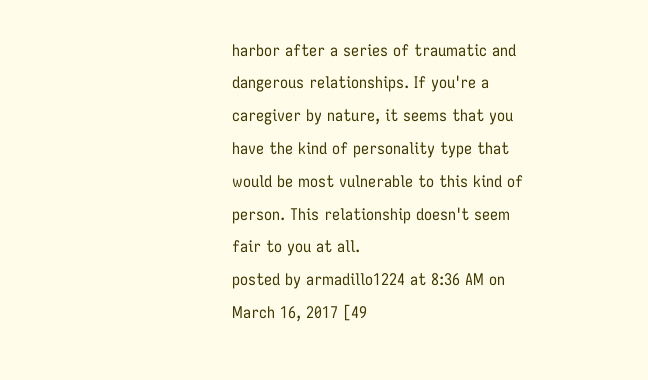harbor after a series of traumatic and dangerous relationships. If you're a caregiver by nature, it seems that you have the kind of personality type that would be most vulnerable to this kind of person. This relationship doesn't seem fair to you at all.
posted by armadillo1224 at 8:36 AM on March 16, 2017 [49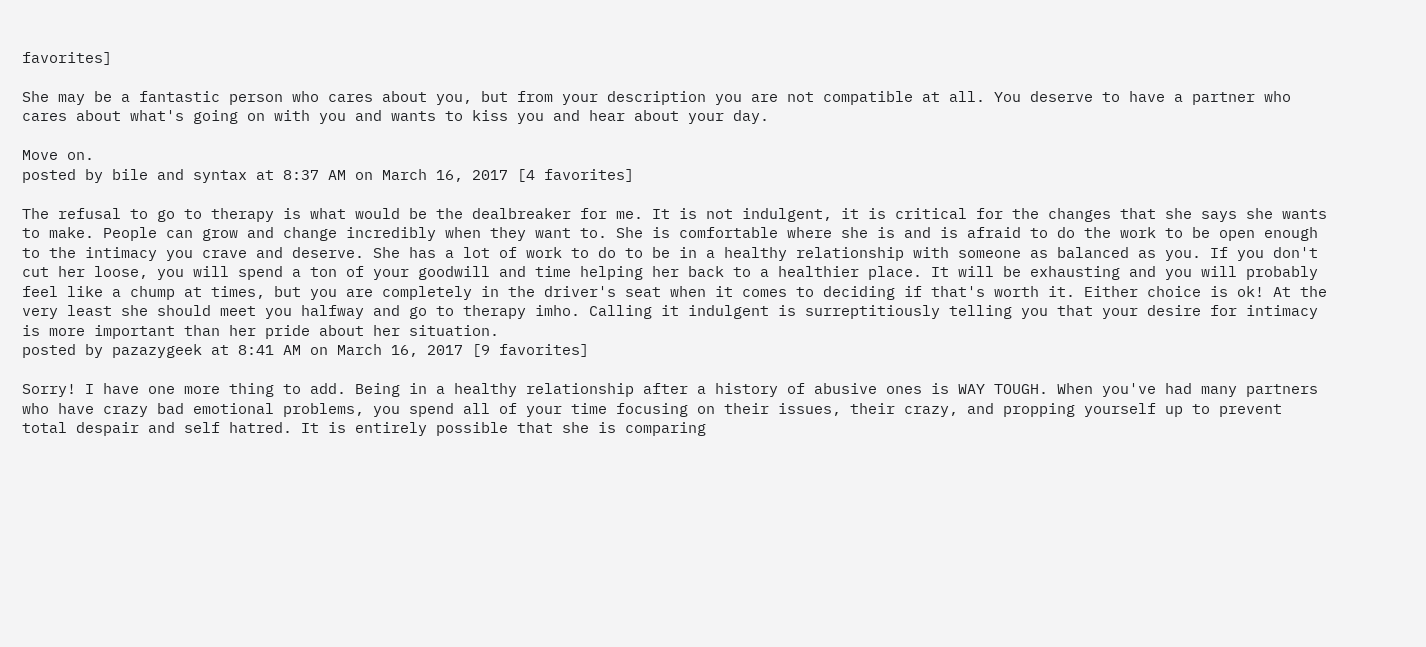favorites]

She may be a fantastic person who cares about you, but from your description you are not compatible at all. You deserve to have a partner who cares about what's going on with you and wants to kiss you and hear about your day.

Move on.
posted by bile and syntax at 8:37 AM on March 16, 2017 [4 favorites]

The refusal to go to therapy is what would be the dealbreaker for me. It is not indulgent, it is critical for the changes that she says she wants to make. People can grow and change incredibly when they want to. She is comfortable where she is and is afraid to do the work to be open enough to the intimacy you crave and deserve. She has a lot of work to do to be in a healthy relationship with someone as balanced as you. If you don't cut her loose, you will spend a ton of your goodwill and time helping her back to a healthier place. It will be exhausting and you will probably feel like a chump at times, but you are completely in the driver's seat when it comes to deciding if that's worth it. Either choice is ok! At the very least she should meet you halfway and go to therapy imho. Calling it indulgent is surreptitiously telling you that your desire for intimacy is more important than her pride about her situation.
posted by pazazygeek at 8:41 AM on March 16, 2017 [9 favorites]

Sorry! I have one more thing to add. Being in a healthy relationship after a history of abusive ones is WAY TOUGH. When you've had many partners who have crazy bad emotional problems, you spend all of your time focusing on their issues, their crazy, and propping yourself up to prevent total despair and self hatred. It is entirely possible that she is comparing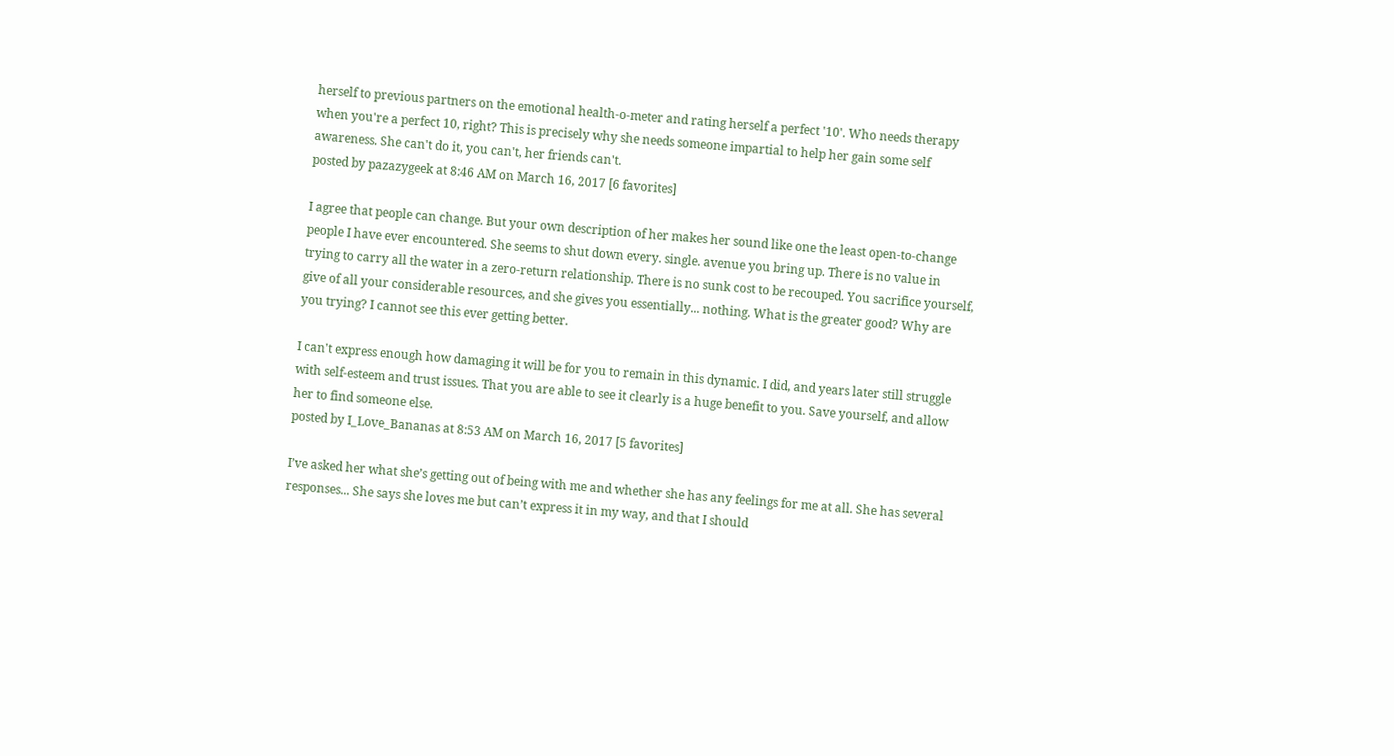herself to previous partners on the emotional health-o-meter and rating herself a perfect '10'. Who needs therapy when you're a perfect 10, right? This is precisely why she needs someone impartial to help her gain some self awareness. She can't do it, you can't, her friends can't.
posted by pazazygeek at 8:46 AM on March 16, 2017 [6 favorites]

I agree that people can change. But your own description of her makes her sound like one the least open-to-change people I have ever encountered. She seems to shut down every. single. avenue you bring up. There is no value in trying to carry all the water in a zero-return relationship. There is no sunk cost to be recouped. You sacrifice yourself, give of all your considerable resources, and she gives you essentially... nothing. What is the greater good? Why are you trying? I cannot see this ever getting better.

I can't express enough how damaging it will be for you to remain in this dynamic. I did, and years later still struggle with self-esteem and trust issues. That you are able to see it clearly is a huge benefit to you. Save yourself, and allow her to find someone else.
posted by I_Love_Bananas at 8:53 AM on March 16, 2017 [5 favorites]

I’ve asked her what she’s getting out of being with me and whether she has any feelings for me at all. She has several responses... She says she loves me but can’t express it in my way, and that I should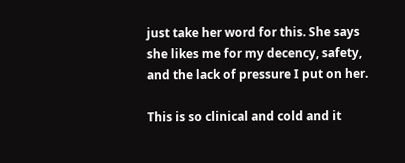just take her word for this. She says she likes me for my decency, safety, and the lack of pressure I put on her.

This is so clinical and cold and it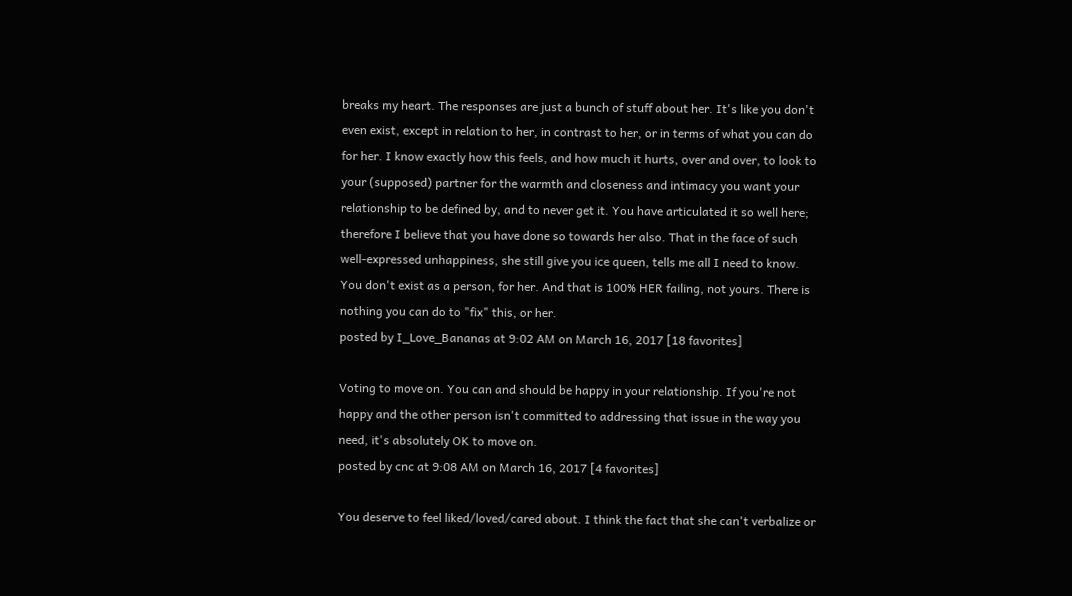breaks my heart. The responses are just a bunch of stuff about her. It's like you don't even exist, except in relation to her, in contrast to her, or in terms of what you can do for her. I know exactly how this feels, and how much it hurts, over and over, to look to your (supposed) partner for the warmth and closeness and intimacy you want your relationship to be defined by, and to never get it. You have articulated it so well here; therefore I believe that you have done so towards her also. That in the face of such well-expressed unhappiness, she still give you ice queen, tells me all I need to know. You don't exist as a person, for her. And that is 100% HER failing, not yours. There is nothing you can do to "fix" this, or her.
posted by I_Love_Bananas at 9:02 AM on March 16, 2017 [18 favorites]

Voting to move on. You can and should be happy in your relationship. If you're not happy and the other person isn't committed to addressing that issue in the way you need, it's absolutely OK to move on.
posted by cnc at 9:08 AM on March 16, 2017 [4 favorites]

You deserve to feel liked/loved/cared about. I think the fact that she can't verbalize or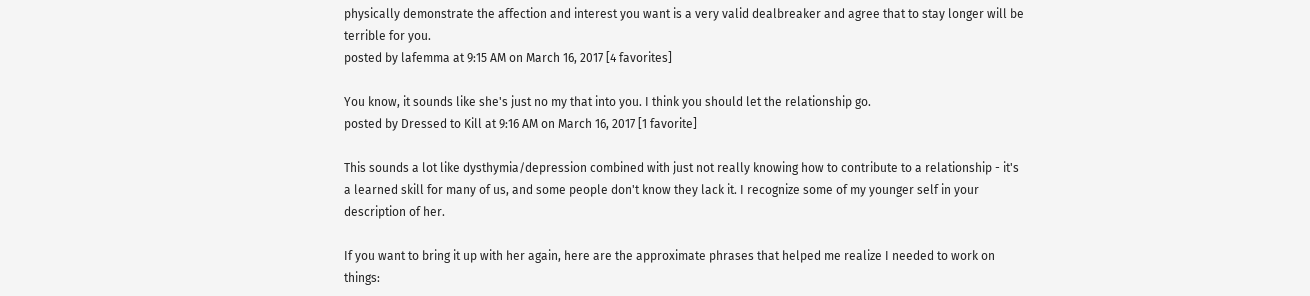physically demonstrate the affection and interest you want is a very valid dealbreaker and agree that to stay longer will be terrible for you.
posted by lafemma at 9:15 AM on March 16, 2017 [4 favorites]

You know, it sounds like she's just no my that into you. I think you should let the relationship go.
posted by Dressed to Kill at 9:16 AM on March 16, 2017 [1 favorite]

This sounds a lot like dysthymia/depression combined with just not really knowing how to contribute to a relationship - it's a learned skill for many of us, and some people don't know they lack it. I recognize some of my younger self in your description of her.

If you want to bring it up with her again, here are the approximate phrases that helped me realize I needed to work on things: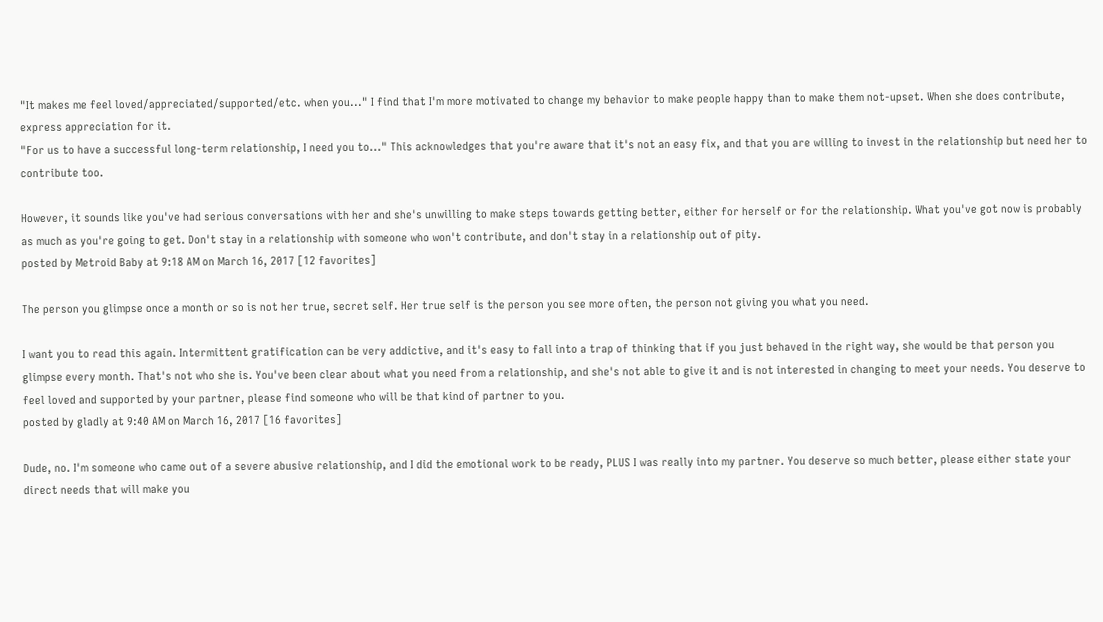"It makes me feel loved/appreciated/supported/etc. when you..." I find that I'm more motivated to change my behavior to make people happy than to make them not-upset. When she does contribute, express appreciation for it.
"For us to have a successful long-term relationship, I need you to..." This acknowledges that you're aware that it's not an easy fix, and that you are willing to invest in the relationship but need her to contribute too.

However, it sounds like you've had serious conversations with her and she's unwilling to make steps towards getting better, either for herself or for the relationship. What you've got now is probably as much as you're going to get. Don't stay in a relationship with someone who won't contribute, and don't stay in a relationship out of pity.
posted by Metroid Baby at 9:18 AM on March 16, 2017 [12 favorites]

The person you glimpse once a month or so is not her true, secret self. Her true self is the person you see more often, the person not giving you what you need.

I want you to read this again. Intermittent gratification can be very addictive, and it's easy to fall into a trap of thinking that if you just behaved in the right way, she would be that person you glimpse every month. That's not who she is. You've been clear about what you need from a relationship, and she's not able to give it and is not interested in changing to meet your needs. You deserve to feel loved and supported by your partner, please find someone who will be that kind of partner to you.
posted by gladly at 9:40 AM on March 16, 2017 [16 favorites]

Dude, no. I'm someone who came out of a severe abusive relationship, and I did the emotional work to be ready, PLUS I was really into my partner. You deserve so much better, please either state your direct needs that will make you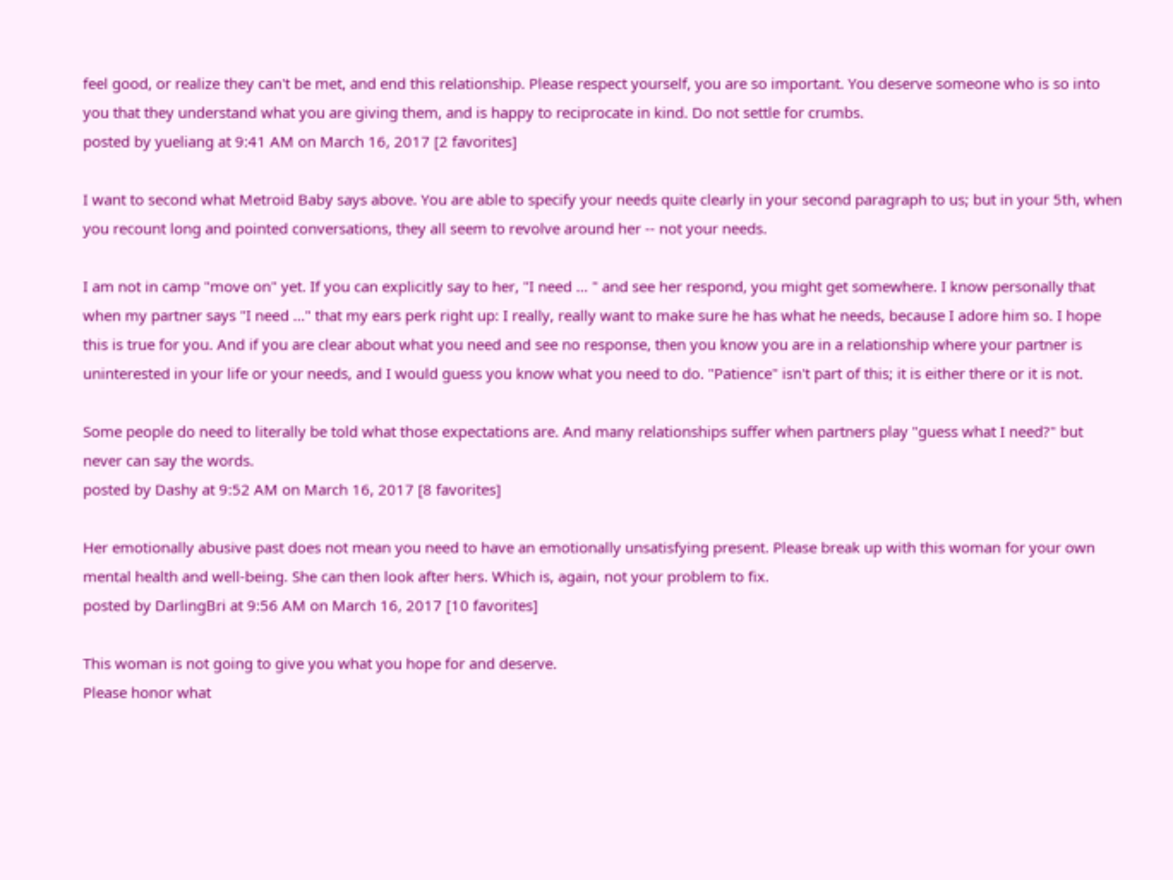feel good, or realize they can't be met, and end this relationship. Please respect yourself, you are so important. You deserve someone who is so into you that they understand what you are giving them, and is happy to reciprocate in kind. Do not settle for crumbs.
posted by yueliang at 9:41 AM on March 16, 2017 [2 favorites]

I want to second what Metroid Baby says above. You are able to specify your needs quite clearly in your second paragraph to us; but in your 5th, when you recount long and pointed conversations, they all seem to revolve around her -- not your needs.

I am not in camp "move on" yet. If you can explicitly say to her, "I need ... " and see her respond, you might get somewhere. I know personally that when my partner says "I need ..." that my ears perk right up: I really, really want to make sure he has what he needs, because I adore him so. I hope this is true for you. And if you are clear about what you need and see no response, then you know you are in a relationship where your partner is uninterested in your life or your needs, and I would guess you know what you need to do. "Patience" isn't part of this; it is either there or it is not.

Some people do need to literally be told what those expectations are. And many relationships suffer when partners play "guess what I need?" but never can say the words.
posted by Dashy at 9:52 AM on March 16, 2017 [8 favorites]

Her emotionally abusive past does not mean you need to have an emotionally unsatisfying present. Please break up with this woman for your own mental health and well-being. She can then look after hers. Which is, again, not your problem to fix.
posted by DarlingBri at 9:56 AM on March 16, 2017 [10 favorites]

This woman is not going to give you what you hope for and deserve.
Please honor what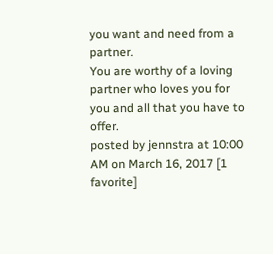you want and need from a partner.
You are worthy of a loving partner who loves you for you and all that you have to offer.
posted by jennstra at 10:00 AM on March 16, 2017 [1 favorite]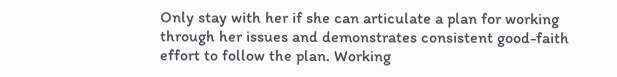Only stay with her if she can articulate a plan for working through her issues and demonstrates consistent good-faith effort to follow the plan. Working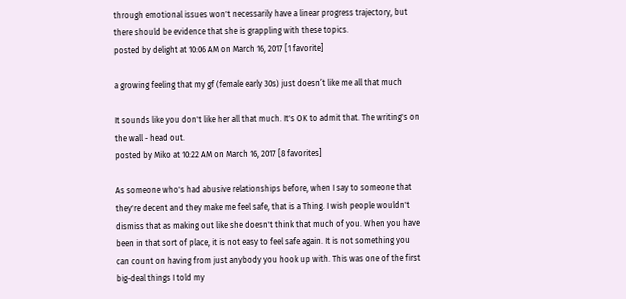through emotional issues won't necessarily have a linear progress trajectory, but there should be evidence that she is grappling with these topics.
posted by delight at 10:06 AM on March 16, 2017 [1 favorite]

a growing feeling that my gf (female early 30s) just doesn’t like me all that much

It sounds like you don't like her all that much. It's OK to admit that. The writing's on the wall - head out.
posted by Miko at 10:22 AM on March 16, 2017 [8 favorites]

As someone who's had abusive relationships before, when I say to someone that they're decent and they make me feel safe, that is a Thing. I wish people wouldn't dismiss that as making out like she doesn't think that much of you. When you have been in that sort of place, it is not easy to feel safe again. It is not something you can count on having from just anybody you hook up with. This was one of the first big-deal things I told my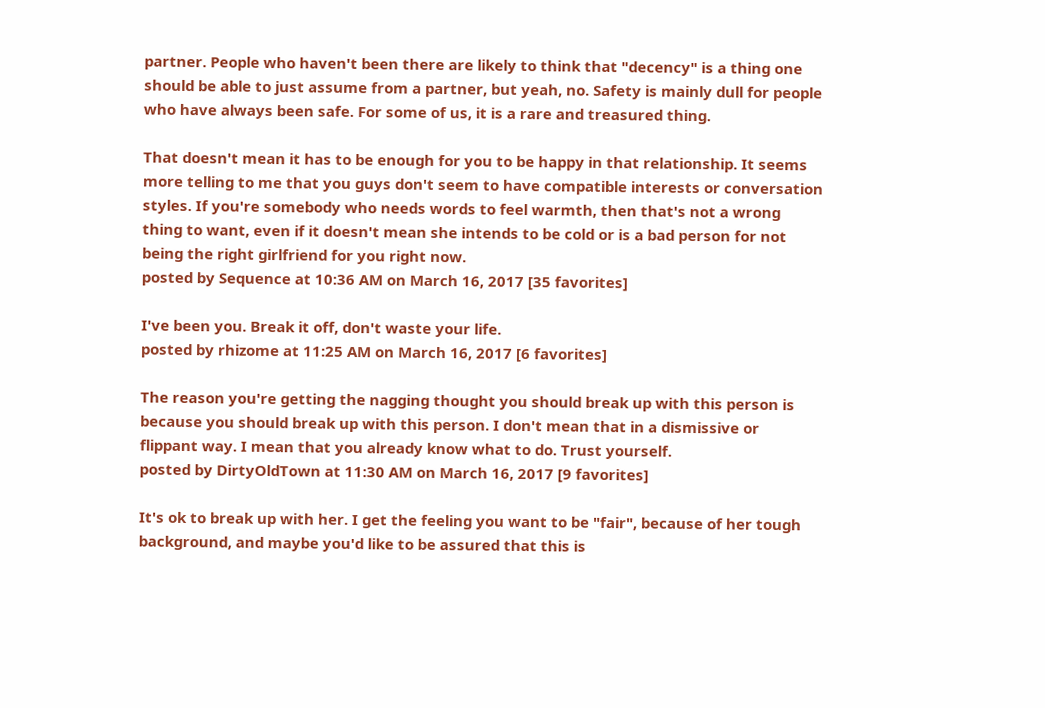partner. People who haven't been there are likely to think that "decency" is a thing one should be able to just assume from a partner, but yeah, no. Safety is mainly dull for people who have always been safe. For some of us, it is a rare and treasured thing.

That doesn't mean it has to be enough for you to be happy in that relationship. It seems more telling to me that you guys don't seem to have compatible interests or conversation styles. If you're somebody who needs words to feel warmth, then that's not a wrong thing to want, even if it doesn't mean she intends to be cold or is a bad person for not being the right girlfriend for you right now.
posted by Sequence at 10:36 AM on March 16, 2017 [35 favorites]

I've been you. Break it off, don't waste your life.
posted by rhizome at 11:25 AM on March 16, 2017 [6 favorites]

The reason you're getting the nagging thought you should break up with this person is because you should break up with this person. I don't mean that in a dismissive or flippant way. I mean that you already know what to do. Trust yourself.
posted by DirtyOldTown at 11:30 AM on March 16, 2017 [9 favorites]

It's ok to break up with her. I get the feeling you want to be "fair", because of her tough background, and maybe you'd like to be assured that this is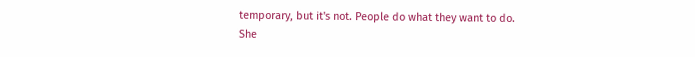temporary, but it's not. People do what they want to do. She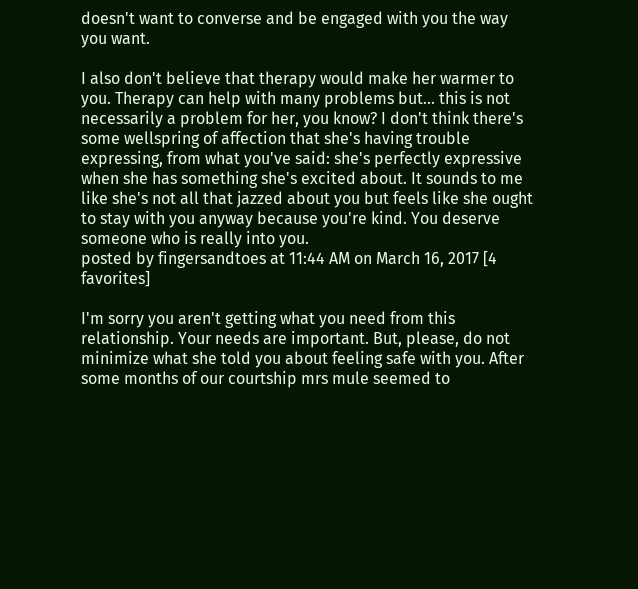doesn't want to converse and be engaged with you the way you want.

I also don't believe that therapy would make her warmer to you. Therapy can help with many problems but... this is not necessarily a problem for her, you know? I don't think there's some wellspring of affection that she's having trouble expressing, from what you've said: she's perfectly expressive when she has something she's excited about. It sounds to me like she's not all that jazzed about you but feels like she ought to stay with you anyway because you're kind. You deserve someone who is really into you.
posted by fingersandtoes at 11:44 AM on March 16, 2017 [4 favorites]

I'm sorry you aren't getting what you need from this relationship. Your needs are important. But, please, do not minimize what she told you about feeling safe with you. After some months of our courtship mrs mule seemed to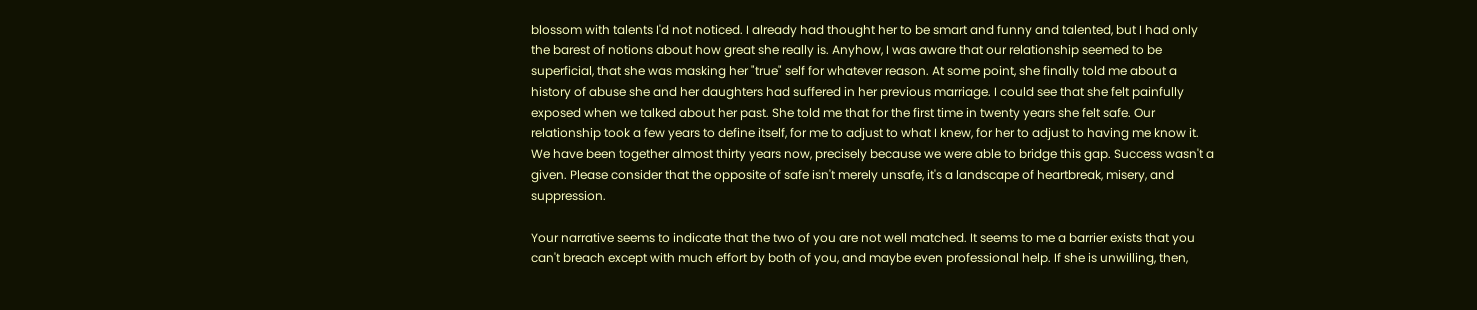blossom with talents I'd not noticed. I already had thought her to be smart and funny and talented, but I had only the barest of notions about how great she really is. Anyhow, I was aware that our relationship seemed to be superficial, that she was masking her "true" self for whatever reason. At some point, she finally told me about a history of abuse she and her daughters had suffered in her previous marriage. I could see that she felt painfully exposed when we talked about her past. She told me that for the first time in twenty years she felt safe. Our relationship took a few years to define itself, for me to adjust to what I knew, for her to adjust to having me know it. We have been together almost thirty years now, precisely because we were able to bridge this gap. Success wasn't a given. Please consider that the opposite of safe isn't merely unsafe, it's a landscape of heartbreak, misery, and suppression.

Your narrative seems to indicate that the two of you are not well matched. It seems to me a barrier exists that you can't breach except with much effort by both of you, and maybe even professional help. If she is unwilling, then,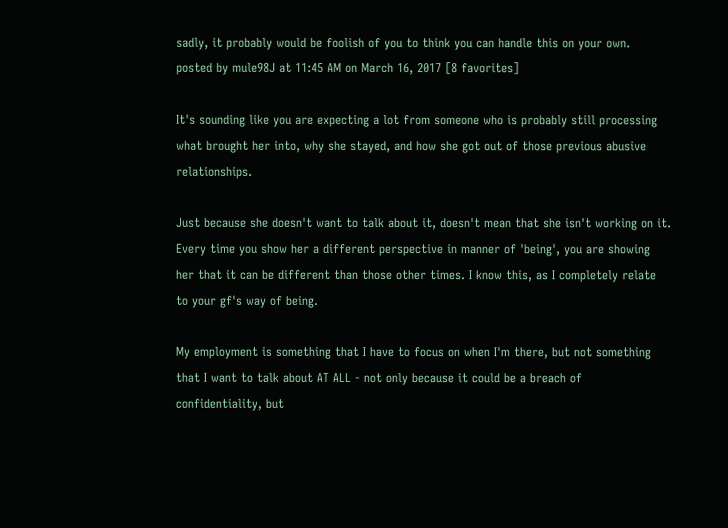sadly, it probably would be foolish of you to think you can handle this on your own.
posted by mule98J at 11:45 AM on March 16, 2017 [8 favorites]

It's sounding like you are expecting a lot from someone who is probably still processing what brought her into, why she stayed, and how she got out of those previous abusive relationships.

Just because she doesn't want to talk about it, doesn't mean that she isn't working on it. Every time you show her a different perspective in manner of 'being', you are showing her that it can be different than those other times. I know this, as I completely relate to your gf's way of being.

My employment is something that I have to focus on when I'm there, but not something that I want to talk about AT ALL - not only because it could be a breach of confidentiality, but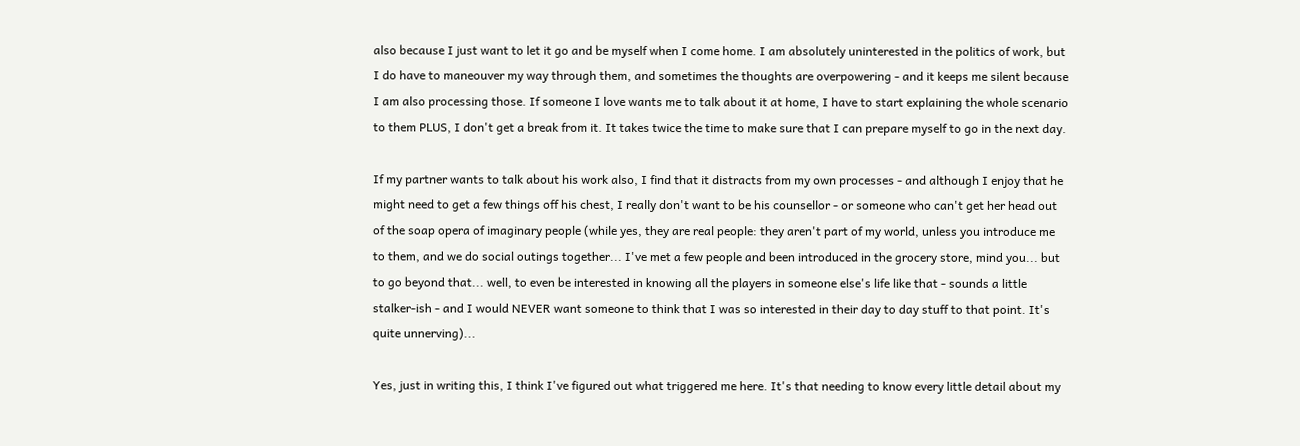also because I just want to let it go and be myself when I come home. I am absolutely uninterested in the politics of work, but I do have to maneouver my way through them, and sometimes the thoughts are overpowering - and it keeps me silent because I am also processing those. If someone I love wants me to talk about it at home, I have to start explaining the whole scenario to them PLUS, I don't get a break from it. It takes twice the time to make sure that I can prepare myself to go in the next day.

If my partner wants to talk about his work also, I find that it distracts from my own processes - and although I enjoy that he might need to get a few things off his chest, I really don't want to be his counsellor - or someone who can't get her head out of the soap opera of imaginary people (while yes, they are real people: they aren't part of my world, unless you introduce me to them, and we do social outings together... I've met a few people and been introduced in the grocery store, mind you... but to go beyond that... well, to even be interested in knowing all the players in someone else's life like that - sounds a little stalker-ish - and I would NEVER want someone to think that I was so interested in their day to day stuff to that point. It's quite unnerving)...

Yes, just in writing this, I think I've figured out what triggered me here. It's that needing to know every little detail about my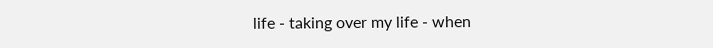life - taking over my life - when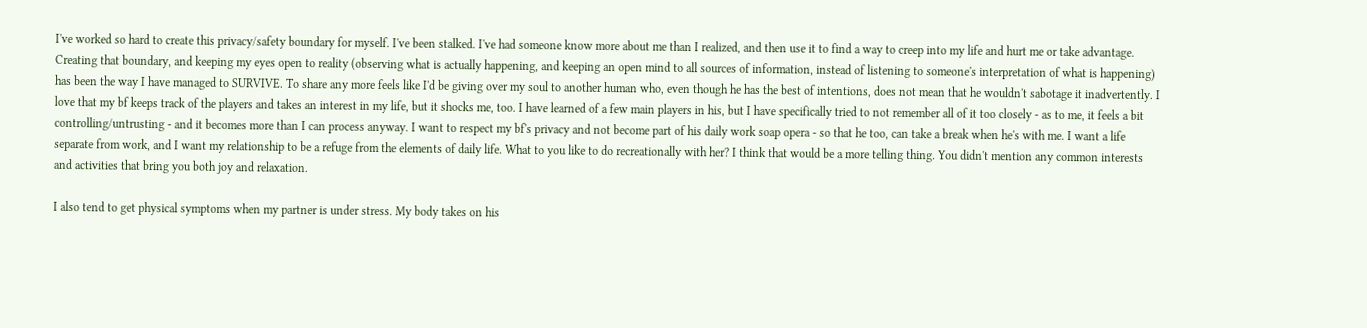I've worked so hard to create this privacy/safety boundary for myself. I've been stalked. I've had someone know more about me than I realized, and then use it to find a way to creep into my life and hurt me or take advantage. Creating that boundary, and keeping my eyes open to reality (observing what is actually happening, and keeping an open mind to all sources of information, instead of listening to someone's interpretation of what is happening) has been the way I have managed to SURVIVE. To share any more feels like I'd be giving over my soul to another human who, even though he has the best of intentions, does not mean that he wouldn't sabotage it inadvertently. I love that my bf keeps track of the players and takes an interest in my life, but it shocks me, too. I have learned of a few main players in his, but I have specifically tried to not remember all of it too closely - as to me, it feels a bit controlling/untrusting - and it becomes more than I can process anyway. I want to respect my bf's privacy and not become part of his daily work soap opera - so that he too, can take a break when he's with me. I want a life separate from work, and I want my relationship to be a refuge from the elements of daily life. What to you like to do recreationally with her? I think that would be a more telling thing. You didn't mention any common interests and activities that bring you both joy and relaxation.

I also tend to get physical symptoms when my partner is under stress. My body takes on his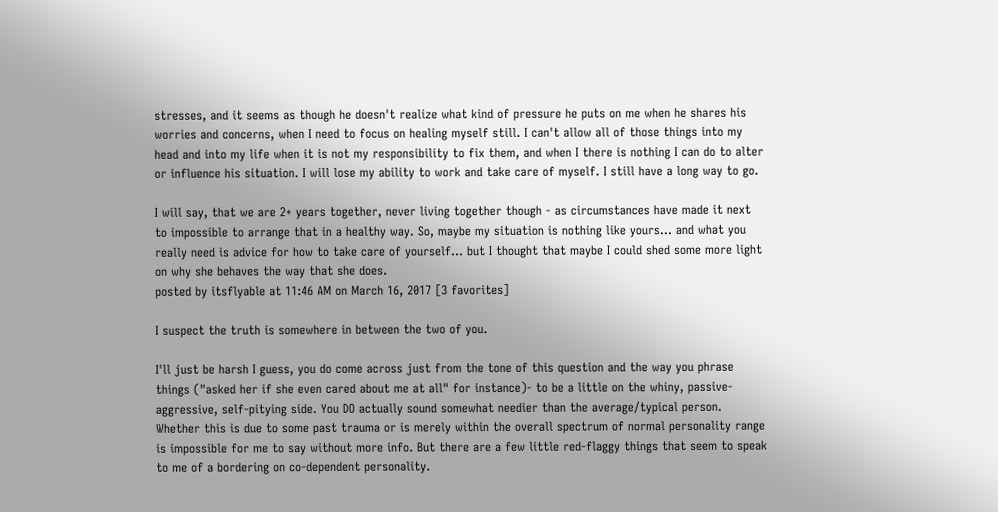stresses, and it seems as though he doesn't realize what kind of pressure he puts on me when he shares his worries and concerns, when I need to focus on healing myself still. I can't allow all of those things into my head and into my life when it is not my responsibility to fix them, and when I there is nothing I can do to alter or influence his situation. I will lose my ability to work and take care of myself. I still have a long way to go.

I will say, that we are 2+ years together, never living together though - as circumstances have made it next to impossible to arrange that in a healthy way. So, maybe my situation is nothing like yours... and what you really need is advice for how to take care of yourself... but I thought that maybe I could shed some more light on why she behaves the way that she does.
posted by itsflyable at 11:46 AM on March 16, 2017 [3 favorites]

I suspect the truth is somewhere in between the two of you.

I'll just be harsh I guess, you do come across just from the tone of this question and the way you phrase things ("asked her if she even cared about me at all" for instance)- to be a little on the whiny, passive-aggressive, self-pitying side. You DO actually sound somewhat needier than the average/typical person. Whether this is due to some past trauma or is merely within the overall spectrum of normal personality range is impossible for me to say without more info. But there are a few little red-flaggy things that seem to speak to me of a bordering on co-dependent personality.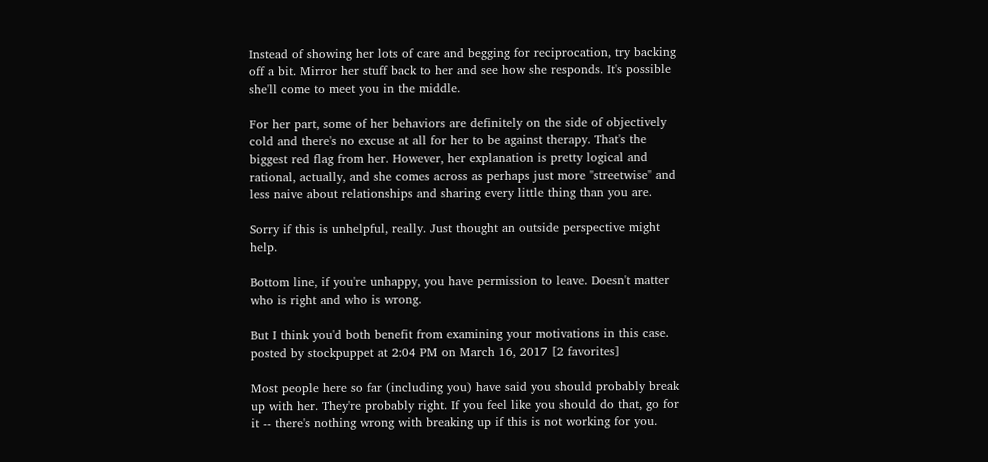Instead of showing her lots of care and begging for reciprocation, try backing off a bit. Mirror her stuff back to her and see how she responds. It's possible she'll come to meet you in the middle.

For her part, some of her behaviors are definitely on the side of objectively cold and there's no excuse at all for her to be against therapy. That's the biggest red flag from her. However, her explanation is pretty logical and rational, actually, and she comes across as perhaps just more "streetwise" and less naive about relationships and sharing every little thing than you are.

Sorry if this is unhelpful, really. Just thought an outside perspective might help.

Bottom line, if you're unhappy, you have permission to leave. Doesn't matter who is right and who is wrong.

But I think you'd both benefit from examining your motivations in this case.
posted by stockpuppet at 2:04 PM on March 16, 2017 [2 favorites]

Most people here so far (including you) have said you should probably break up with her. They're probably right. If you feel like you should do that, go for it -- there's nothing wrong with breaking up if this is not working for you.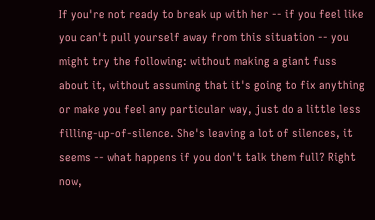If you're not ready to break up with her -- if you feel like you can't pull yourself away from this situation -- you might try the following: without making a giant fuss about it, without assuming that it's going to fix anything or make you feel any particular way, just do a little less filling-up-of-silence. She's leaving a lot of silences, it seems -- what happens if you don't talk them full? Right now,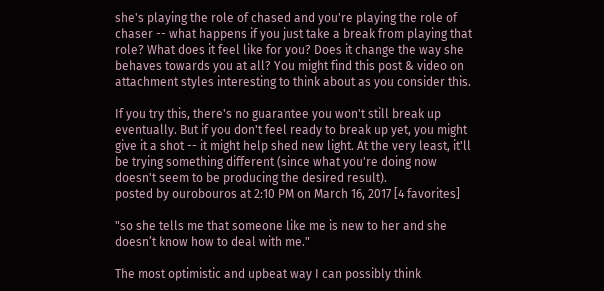she's playing the role of chased and you're playing the role of chaser -- what happens if you just take a break from playing that role? What does it feel like for you? Does it change the way she behaves towards you at all? You might find this post & video on attachment styles interesting to think about as you consider this.

If you try this, there's no guarantee you won't still break up eventually. But if you don't feel ready to break up yet, you might give it a shot -- it might help shed new light. At the very least, it'll be trying something different (since what you're doing now doesn't seem to be producing the desired result).
posted by ourobouros at 2:10 PM on March 16, 2017 [4 favorites]

"so she tells me that someone like me is new to her and she doesn’t know how to deal with me."

The most optimistic and upbeat way I can possibly think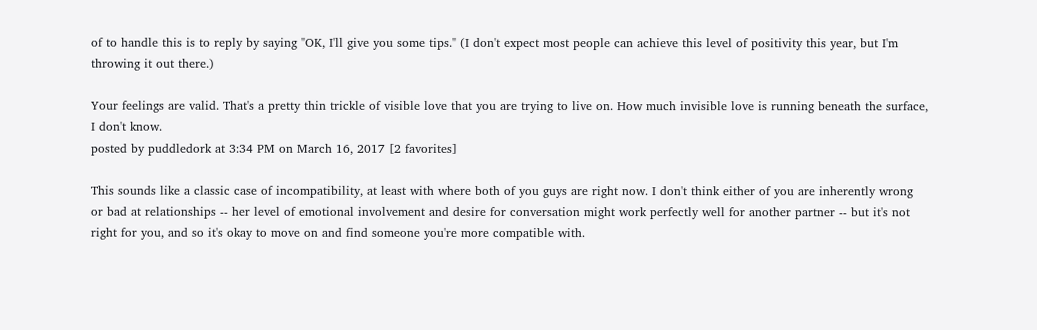of to handle this is to reply by saying "OK, I'll give you some tips." (I don't expect most people can achieve this level of positivity this year, but I'm throwing it out there.)

Your feelings are valid. That's a pretty thin trickle of visible love that you are trying to live on. How much invisible love is running beneath the surface, I don't know.
posted by puddledork at 3:34 PM on March 16, 2017 [2 favorites]

This sounds like a classic case of incompatibility, at least with where both of you guys are right now. I don't think either of you are inherently wrong or bad at relationships -- her level of emotional involvement and desire for conversation might work perfectly well for another partner -- but it's not right for you, and so it's okay to move on and find someone you're more compatible with.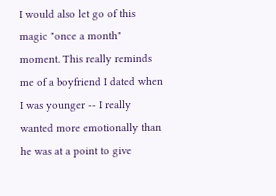I would also let go of this magic "once a month" moment. This really reminds me of a boyfriend I dated when I was younger -- I really wanted more emotionally than he was at a point to give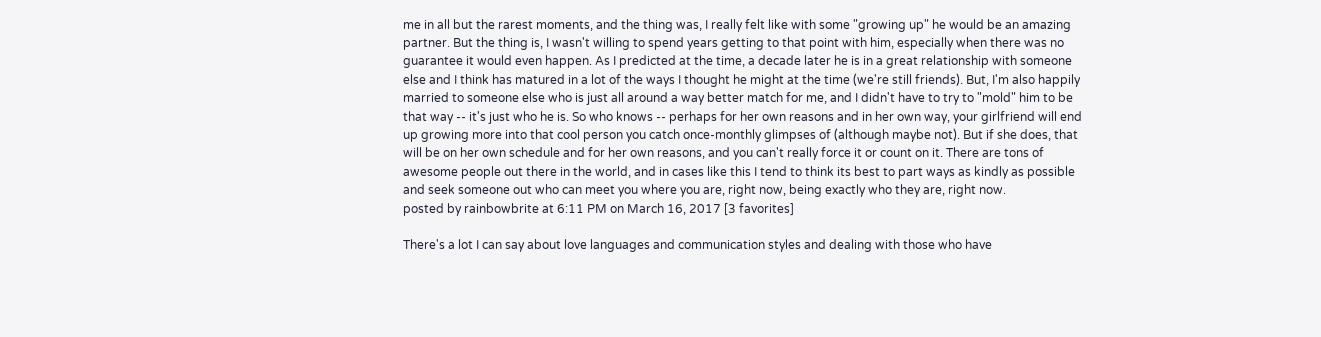me in all but the rarest moments, and the thing was, I really felt like with some "growing up" he would be an amazing partner. But the thing is, I wasn't willing to spend years getting to that point with him, especially when there was no guarantee it would even happen. As I predicted at the time, a decade later he is in a great relationship with someone else and I think has matured in a lot of the ways I thought he might at the time (we're still friends). But, I'm also happily married to someone else who is just all around a way better match for me, and I didn't have to try to "mold" him to be that way -- it's just who he is. So who knows -- perhaps for her own reasons and in her own way, your girlfriend will end up growing more into that cool person you catch once-monthly glimpses of (although maybe not). But if she does, that will be on her own schedule and for her own reasons, and you can't really force it or count on it. There are tons of awesome people out there in the world, and in cases like this I tend to think its best to part ways as kindly as possible and seek someone out who can meet you where you are, right now, being exactly who they are, right now.
posted by rainbowbrite at 6:11 PM on March 16, 2017 [3 favorites]

There's a lot I can say about love languages and communication styles and dealing with those who have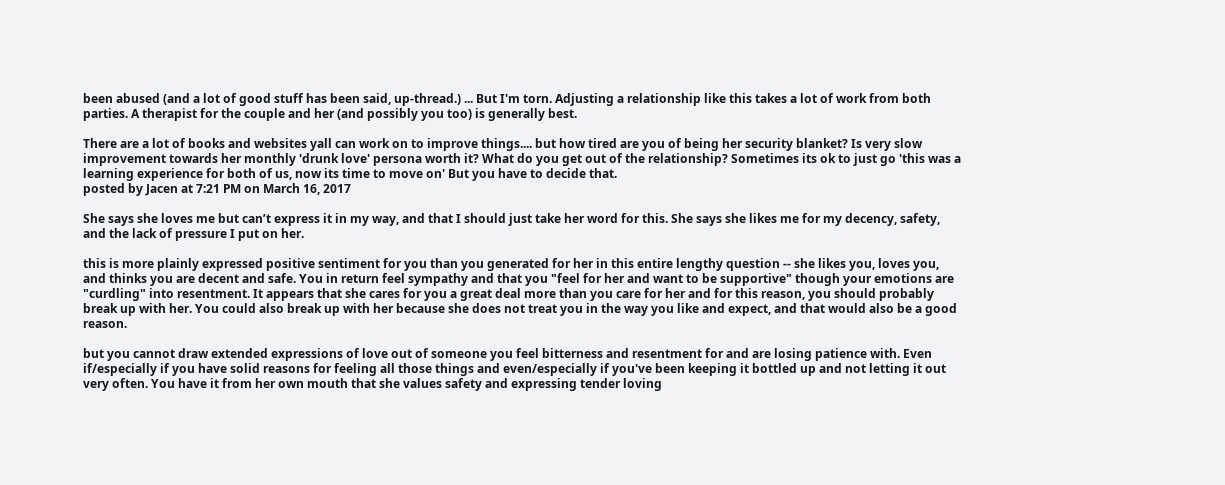been abused (and a lot of good stuff has been said, up-thread.) ... But I'm torn. Adjusting a relationship like this takes a lot of work from both parties. A therapist for the couple and her (and possibly you too) is generally best.

There are a lot of books and websites yall can work on to improve things.... but how tired are you of being her security blanket? Is very slow improvement towards her monthly 'drunk love' persona worth it? What do you get out of the relationship? Sometimes its ok to just go 'this was a learning experience for both of us, now its time to move on' But you have to decide that.
posted by Jacen at 7:21 PM on March 16, 2017

She says she loves me but can’t express it in my way, and that I should just take her word for this. She says she likes me for my decency, safety, and the lack of pressure I put on her.

this is more plainly expressed positive sentiment for you than you generated for her in this entire lengthy question -- she likes you, loves you, and thinks you are decent and safe. You in return feel sympathy and that you "feel for her and want to be supportive" though your emotions are "curdling" into resentment. It appears that she cares for you a great deal more than you care for her and for this reason, you should probably break up with her. You could also break up with her because she does not treat you in the way you like and expect, and that would also be a good reason.

but you cannot draw extended expressions of love out of someone you feel bitterness and resentment for and are losing patience with. Even if/especially if you have solid reasons for feeling all those things and even/especially if you've been keeping it bottled up and not letting it out very often. You have it from her own mouth that she values safety and expressing tender loving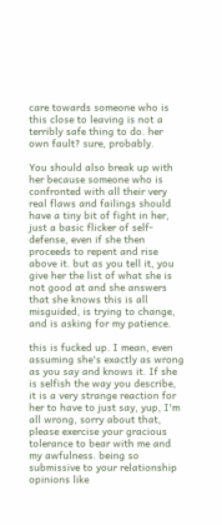care towards someone who is this close to leaving is not a terribly safe thing to do. her own fault? sure, probably.

You should also break up with her because someone who is confronted with all their very real flaws and failings should have a tiny bit of fight in her, just a basic flicker of self-defense, even if she then proceeds to repent and rise above it. but as you tell it, you give her the list of what she is not good at and she answers that she knows this is all misguided, is trying to change, and is asking for my patience.

this is fucked up. I mean, even assuming she's exactly as wrong as you say and knows it. If she is selfish the way you describe, it is a very strange reaction for her to have to just say, yup, I'm all wrong, sorry about that, please exercise your gracious tolerance to bear with me and my awfulness. being so submissive to your relationship opinions like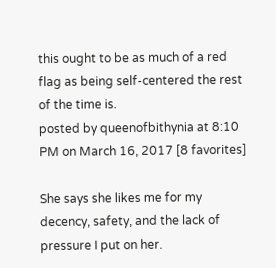this ought to be as much of a red flag as being self-centered the rest of the time is.
posted by queenofbithynia at 8:10 PM on March 16, 2017 [8 favorites]

She says she likes me for my decency, safety, and the lack of pressure I put on her.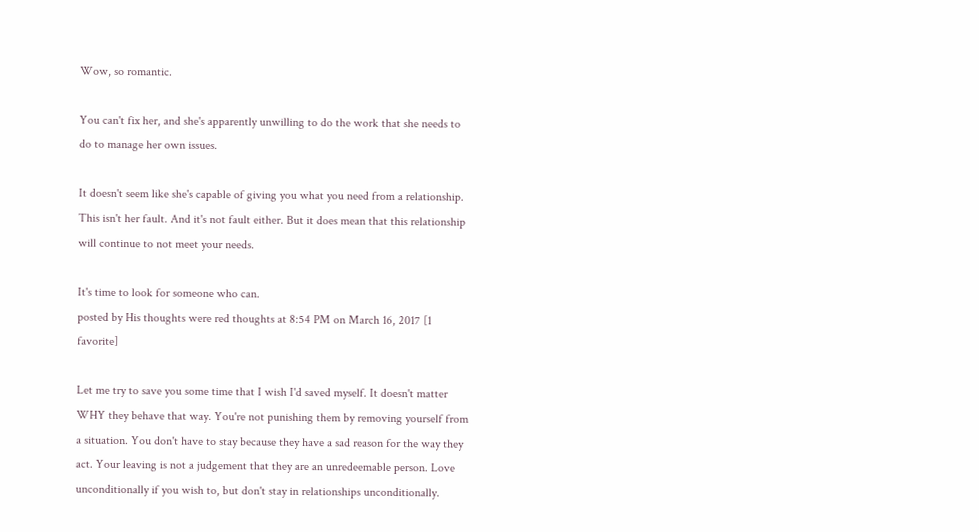Wow, so romantic.

You can't fix her, and she's apparently unwilling to do the work that she needs to do to manage her own issues.

It doesn't seem like she's capable of giving you what you need from a relationship. This isn't her fault. And it's not fault either. But it does mean that this relationship will continue to not meet your needs.

It's time to look for someone who can.
posted by His thoughts were red thoughts at 8:54 PM on March 16, 2017 [1 favorite]

Let me try to save you some time that I wish I'd saved myself. It doesn't matter WHY they behave that way. You're not punishing them by removing yourself from a situation. You don't have to stay because they have a sad reason for the way they act. Your leaving is not a judgement that they are an unredeemable person. Love unconditionally if you wish to, but don't stay in relationships unconditionally.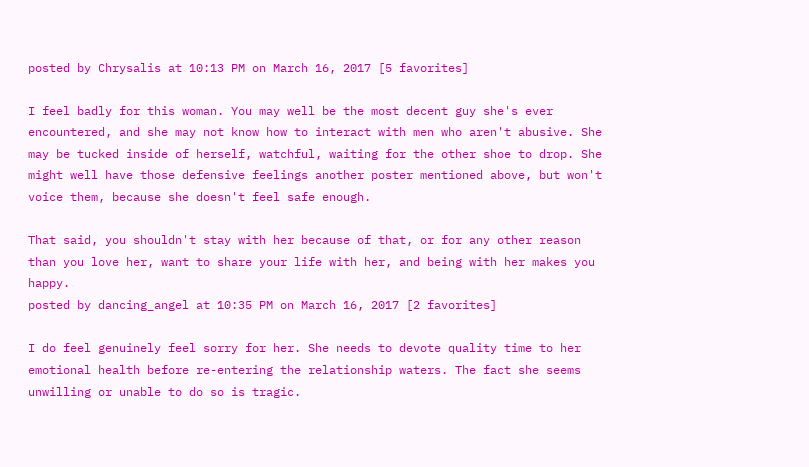posted by Chrysalis at 10:13 PM on March 16, 2017 [5 favorites]

I feel badly for this woman. You may well be the most decent guy she's ever encountered, and she may not know how to interact with men who aren't abusive. She may be tucked inside of herself, watchful, waiting for the other shoe to drop. She might well have those defensive feelings another poster mentioned above, but won't voice them, because she doesn't feel safe enough.

That said, you shouldn't stay with her because of that, or for any other reason than you love her, want to share your life with her, and being with her makes you happy.
posted by dancing_angel at 10:35 PM on March 16, 2017 [2 favorites]

I do feel genuinely feel sorry for her. She needs to devote quality time to her emotional health before re-entering the relationship waters. The fact she seems unwilling or unable to do so is tragic.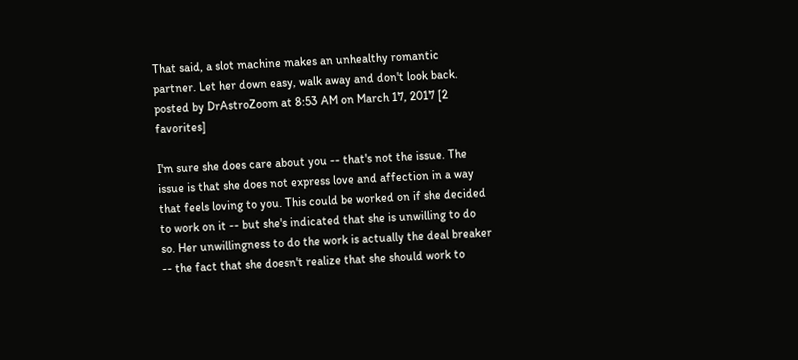That said, a slot machine makes an unhealthy romantic partner. Let her down easy, walk away and don't look back.
posted by DrAstroZoom at 8:53 AM on March 17, 2017 [2 favorites]

I'm sure she does care about you -- that's not the issue. The issue is that she does not express love and affection in a way that feels loving to you. This could be worked on if she decided to work on it -- but she's indicated that she is unwilling to do so. Her unwillingness to do the work is actually the deal breaker -- the fact that she doesn't realize that she should work to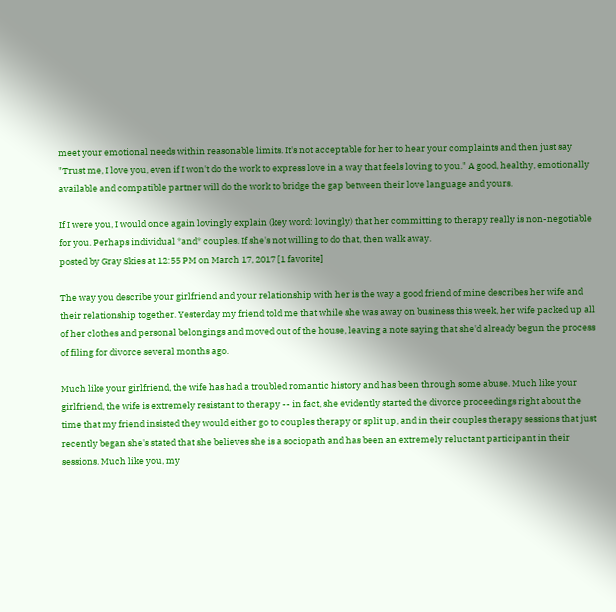meet your emotional needs within reasonable limits. It's not acceptable for her to hear your complaints and then just say "Trust me, I love you, even if I won't do the work to express love in a way that feels loving to you." A good, healthy, emotionally available and compatible partner will do the work to bridge the gap between their love language and yours.

If I were you, I would once again lovingly explain (key word: lovingly) that her committing to therapy really is non-negotiable for you. Perhaps individual *and* couples. If she's not willing to do that, then walk away.
posted by Gray Skies at 12:55 PM on March 17, 2017 [1 favorite]

The way you describe your girlfriend and your relationship with her is the way a good friend of mine describes her wife and their relationship together. Yesterday my friend told me that while she was away on business this week, her wife packed up all of her clothes and personal belongings and moved out of the house, leaving a note saying that she'd already begun the process of filing for divorce several months ago.

Much like your girlfriend, the wife has had a troubled romantic history and has been through some abuse. Much like your girlfriend, the wife is extremely resistant to therapy -- in fact, she evidently started the divorce proceedings right about the time that my friend insisted they would either go to couples therapy or split up, and in their couples therapy sessions that just recently began she's stated that she believes she is a sociopath and has been an extremely reluctant participant in their sessions. Much like you, my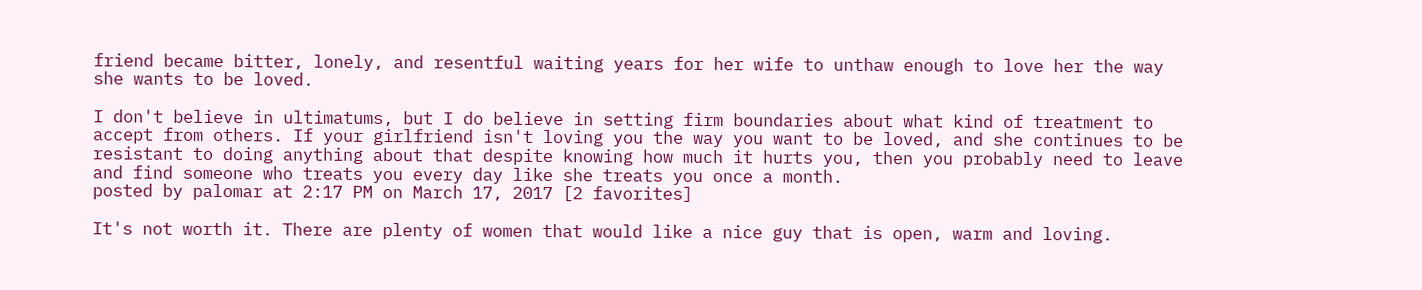friend became bitter, lonely, and resentful waiting years for her wife to unthaw enough to love her the way she wants to be loved.

I don't believe in ultimatums, but I do believe in setting firm boundaries about what kind of treatment to accept from others. If your girlfriend isn't loving you the way you want to be loved, and she continues to be resistant to doing anything about that despite knowing how much it hurts you, then you probably need to leave and find someone who treats you every day like she treats you once a month.
posted by palomar at 2:17 PM on March 17, 2017 [2 favorites]

It's not worth it. There are plenty of women that would like a nice guy that is open, warm and loving.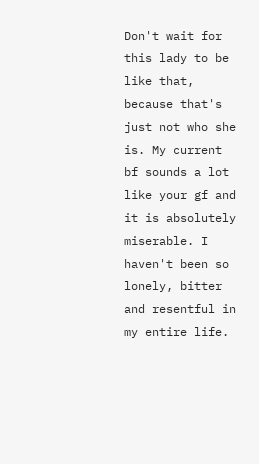Don't wait for this lady to be like that, because that's just not who she is. My current bf sounds a lot like your gf and it is absolutely miserable. I haven't been so lonely, bitter and resentful in my entire life.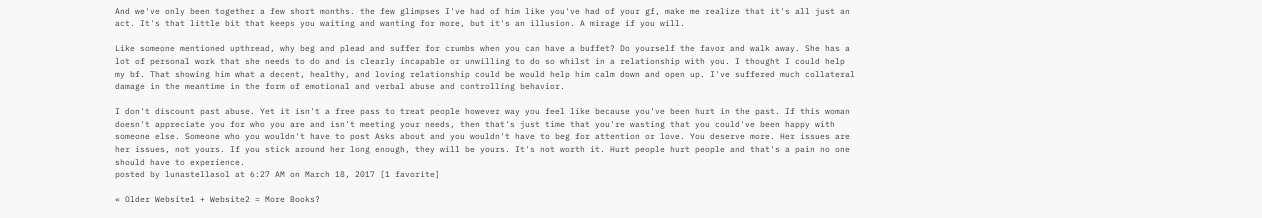And we've only been together a few short months. the few glimpses I've had of him like you've had of your gf, make me realize that it's all just an act. It's that little bit that keeps you waiting and wanting for more, but it's an illusion. A mirage if you will.

Like someone mentioned upthread, why beg and plead and suffer for crumbs when you can have a buffet? Do yourself the favor and walk away. She has a lot of personal work that she needs to do and is clearly incapable or unwilling to do so whilst in a relationship with you. I thought I could help my bf. That showing him what a decent, healthy, and loving relationship could be would help him calm down and open up. I've suffered much collateral damage in the meantime in the form of emotional and verbal abuse and controlling behavior.

I don't discount past abuse. Yet it isn't a free pass to treat people however way you feel like because you've been hurt in the past. If this woman doesn't appreciate you for who you are and isn't meeting your needs, then that's just time that you're wasting that you could've been happy with someone else. Someone who you wouldn't have to post Asks about and you wouldn't have to beg for attention or love. You deserve more. Her issues are her issues, not yours. If you stick around her long enough, they will be yours. It's not worth it. Hurt people hurt people and that's a pain no one should have to experience.
posted by lunastellasol at 6:27 AM on March 18, 2017 [1 favorite]

« Older Website1 + Website2 = More Books?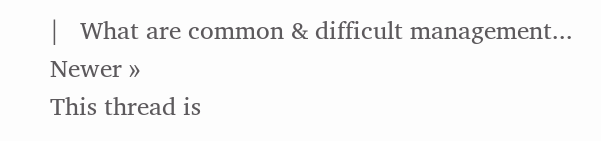|   What are common & difficult management... Newer »
This thread is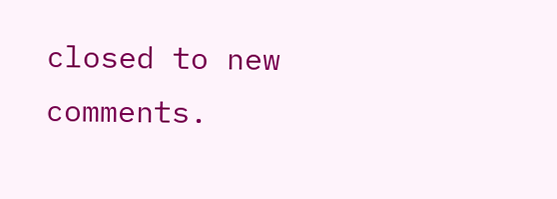closed to new comments.